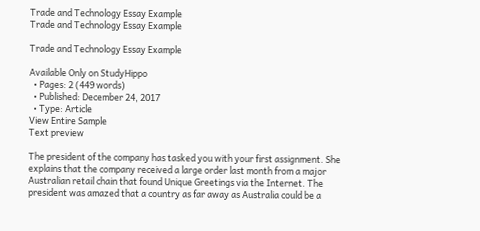Trade and Technology Essay Example
Trade and Technology Essay Example

Trade and Technology Essay Example

Available Only on StudyHippo
  • Pages: 2 (449 words)
  • Published: December 24, 2017
  • Type: Article
View Entire Sample
Text preview

The president of the company has tasked you with your first assignment. She explains that the company received a large order last month from a major Australian retail chain that found Unique Greetings via the Internet. The president was amazed that a country as far away as Australia could be a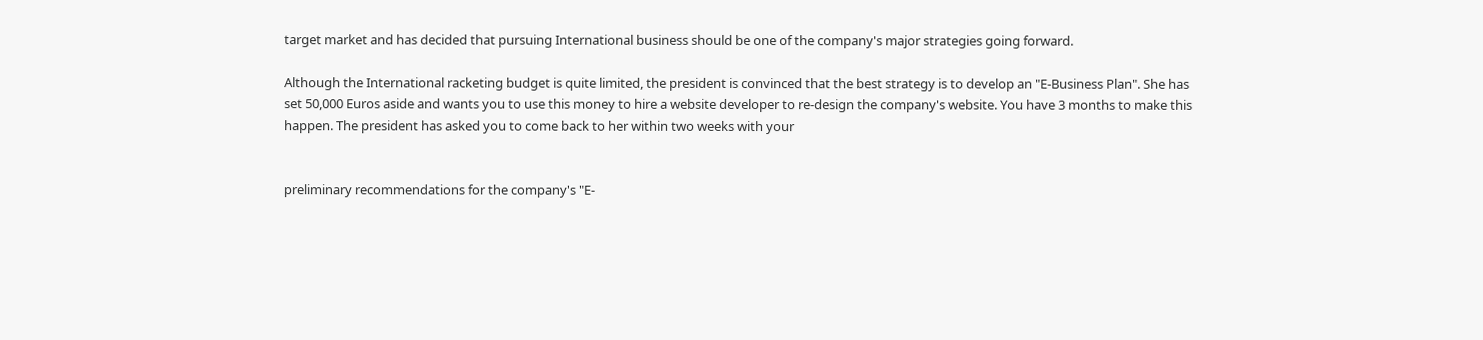target market and has decided that pursuing International business should be one of the company's major strategies going forward.

Although the International racketing budget is quite limited, the president is convinced that the best strategy is to develop an "E-Business Plan". She has set 50,000 Euros aside and wants you to use this money to hire a website developer to re-design the company's website. You have 3 months to make this happen. The president has asked you to come back to her within two weeks with your


preliminary recommendations for the company's "E-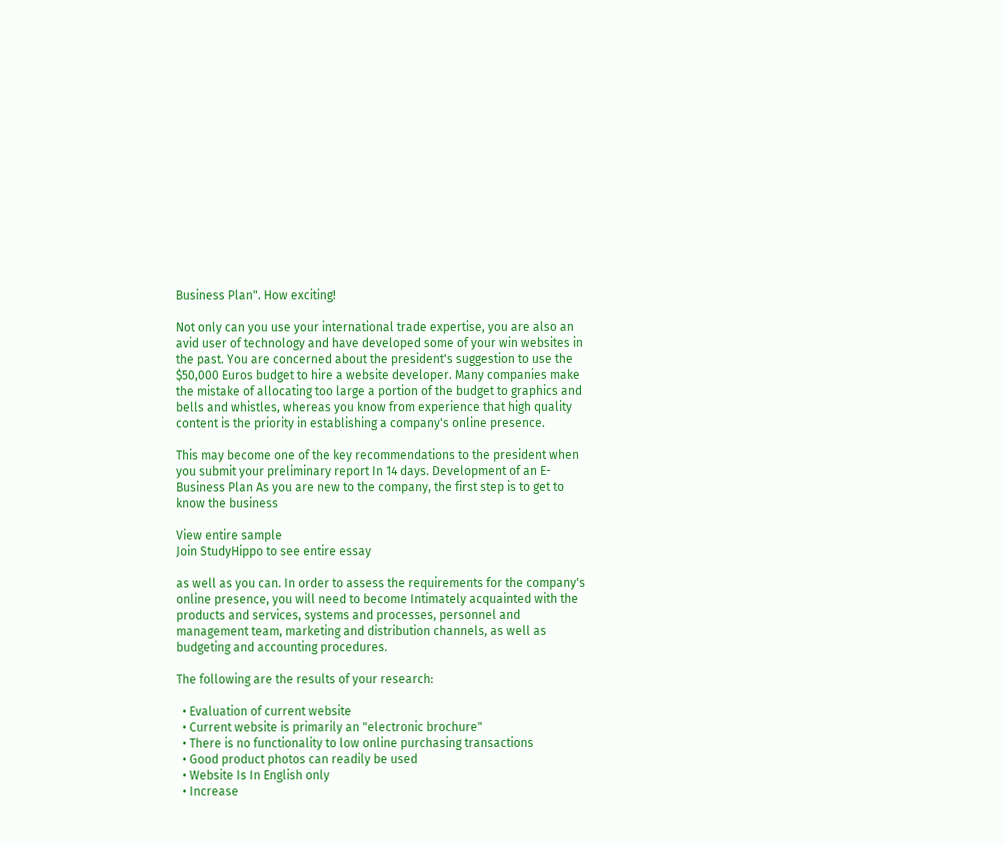Business Plan". How exciting!

Not only can you use your international trade expertise, you are also an avid user of technology and have developed some of your win websites in the past. You are concerned about the president's suggestion to use the $50,000 Euros budget to hire a website developer. Many companies make the mistake of allocating too large a portion of the budget to graphics and bells and whistles, whereas you know from experience that high quality content is the priority in establishing a company's online presence.

This may become one of the key recommendations to the president when you submit your preliminary report In 14 days. Development of an E-Business Plan As you are new to the company, the first step is to get to know the business

View entire sample
Join StudyHippo to see entire essay

as well as you can. In order to assess the requirements for the company's online presence, you will need to become Intimately acquainted with the products and services, systems and processes, personnel and management team, marketing and distribution channels, as well as budgeting and accounting procedures.

The following are the results of your research:

  • Evaluation of current website
  • Current website is primarily an "electronic brochure"
  • There is no functionality to low online purchasing transactions
  • Good product photos can readily be used
  • Website Is In English only
  • Increase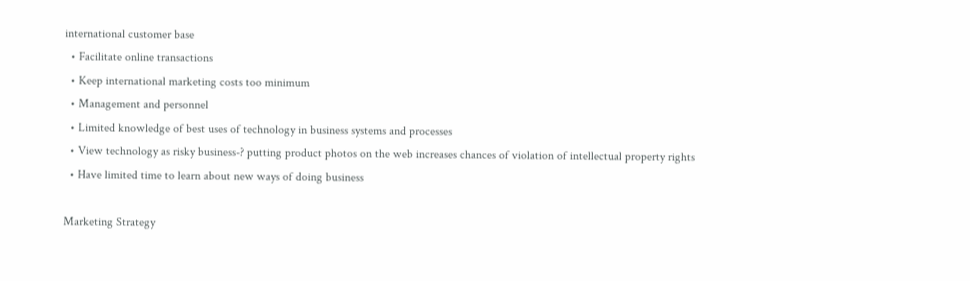international customer base
  • Facilitate online transactions
  • Keep international marketing costs too minimum
  • Management and personnel
  • Limited knowledge of best uses of technology in business systems and processes
  • View technology as risky business-? putting product photos on the web increases chances of violation of intellectual property rights
  • Have limited time to learn about new ways of doing business

Marketing Strategy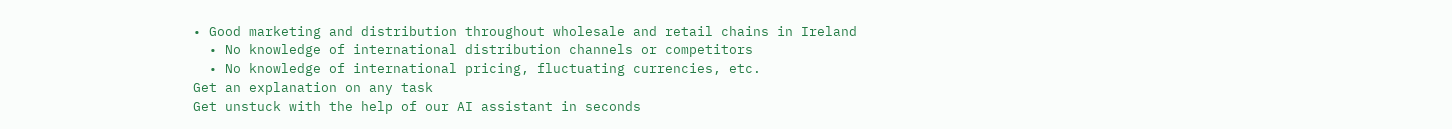• Good marketing and distribution throughout wholesale and retail chains in Ireland
  • No knowledge of international distribution channels or competitors
  • No knowledge of international pricing, fluctuating currencies, etc.
Get an explanation on any task
Get unstuck with the help of our AI assistant in seconds